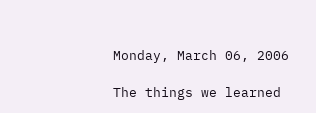Monday, March 06, 2006

The things we learned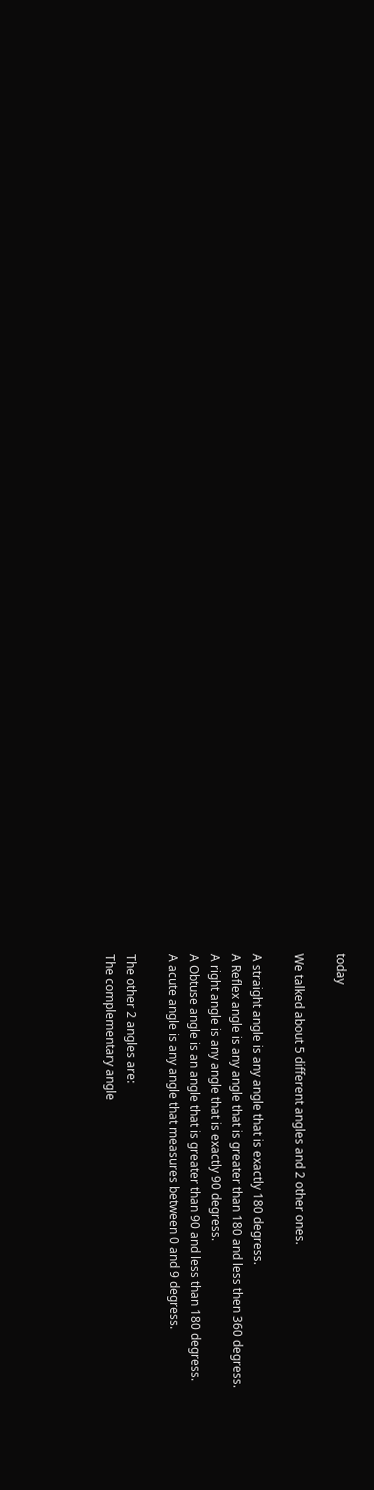today

We talked about 5 different angles and 2 other ones.

A straight angle is any angle that is exactly 180 degress.
A Reflex angle is any angle that is greater than 180 and less then 360 degress.
A right angle is any angle that is exactly 90 degress.
A Obtuse angle is an angle that is greater than 90 and less than 180 degress.
A acute angle is any angle that measures between 0 and 9 degress.

The other 2 angles are:
The complementary angle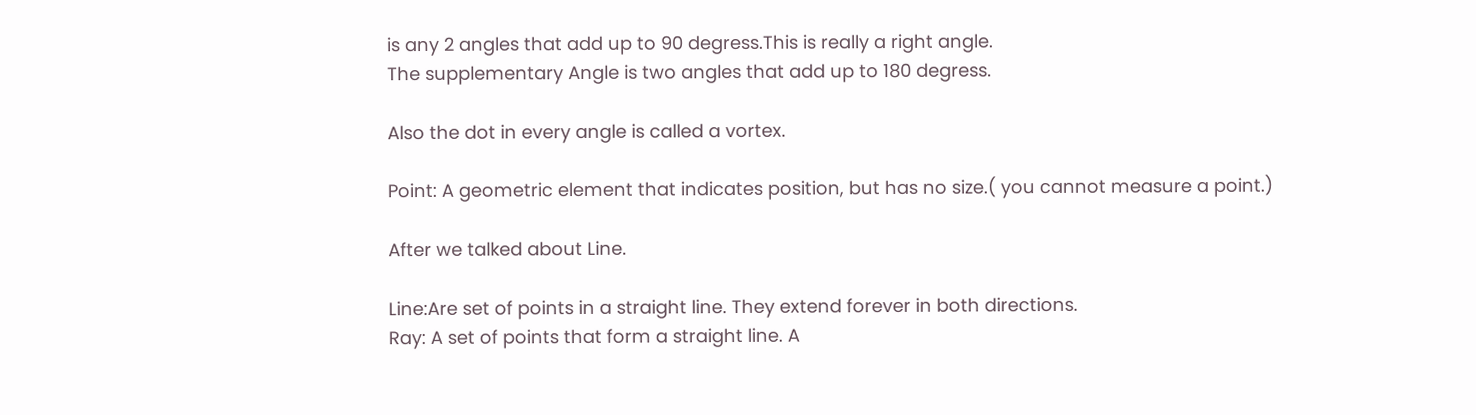is any 2 angles that add up to 90 degress.This is really a right angle.
The supplementary Angle is two angles that add up to 180 degress.

Also the dot in every angle is called a vortex.

Point: A geometric element that indicates position, but has no size.( you cannot measure a point.)

After we talked about Line.

Line:Are set of points in a straight line. They extend forever in both directions.
Ray: A set of points that form a straight line. A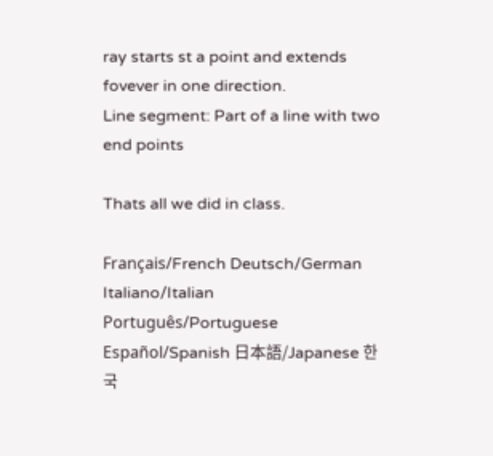ray starts st a point and extends fovever in one direction.
Line segment: Part of a line with two end points

Thats all we did in class.

Français/French Deutsch/German Italiano/Italian Português/Portuguese Español/Spanish 日本語/Japanese 한국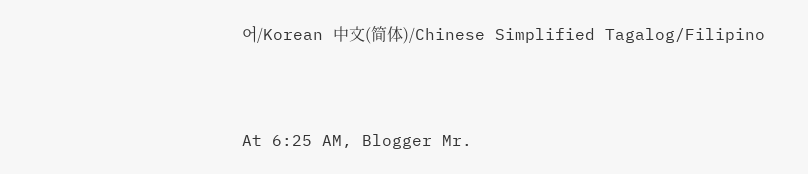어/Korean 中文(简体)/Chinese Simplified Tagalog/Filipino


At 6:25 AM, Blogger Mr.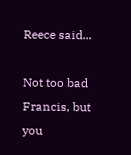Reece said...

Not too bad Francis, but you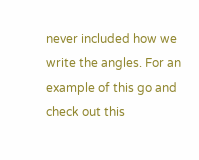never included how we write the angles. For an example of this go and check out this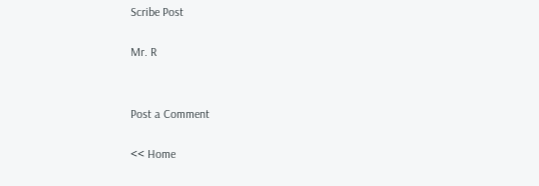Scribe Post

Mr. R


Post a Comment

<< Home